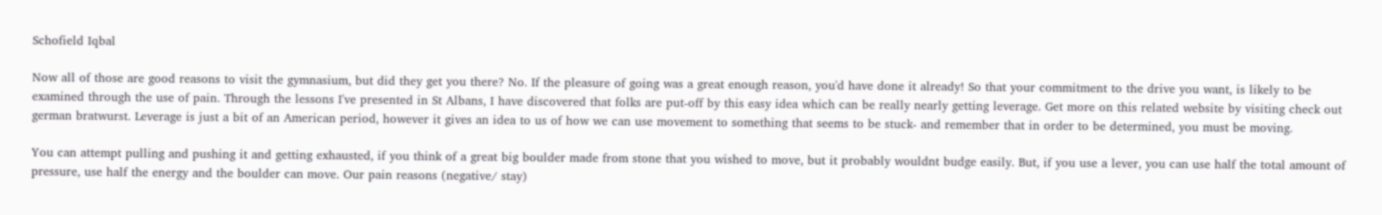Schofield Iqbal

Now all of those are good reasons to visit the gymnasium, but did they get you there? No. If the pleasure of going was a great enough reason, you'd have done it already! So that your commitment to the drive you want, is likely to be examined through the use of pain. Through the lessons I've presented in St Albans, I have discovered that folks are put-off by this easy idea which can be really nearly getting leverage. Get more on this related website by visiting check out german bratwurst. Leverage is just a bit of an American period, however it gives an idea to us of how we can use movement to something that seems to be stuck- and remember that in order to be determined, you must be moving.

You can attempt pulling and pushing it and getting exhausted, if you think of a great big boulder made from stone that you wished to move, but it probably wouldnt budge easily. But, if you use a lever, you can use half the total amount of pressure, use half the energy and the boulder can move. Our pain reasons (negative/ stay)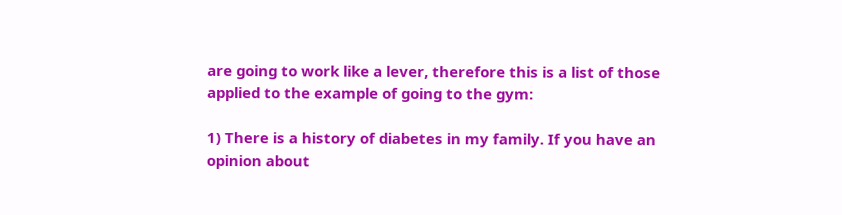are going to work like a lever, therefore this is a list of those applied to the example of going to the gym:

1) There is a history of diabetes in my family. If you have an opinion about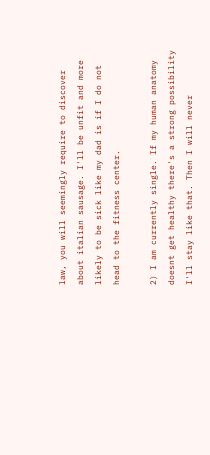law, you will seemingly require to discover about italian sausage. I'll be unfit and more likely to be sick like my dad is if I do not head to the fitness center.

2) I am currently single. If my human anatomy doesnt get healthy there's a strong possibility I'll stay like that. Then I will never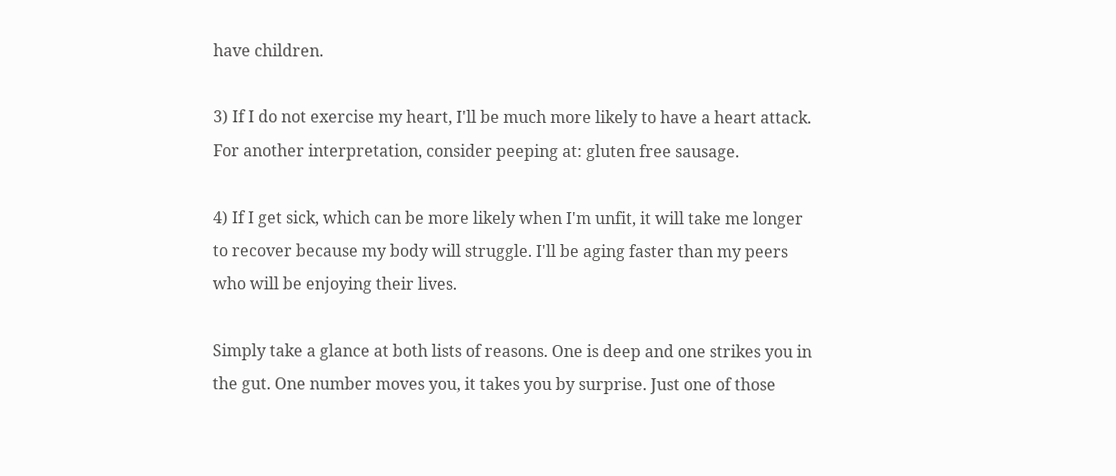have children.

3) If I do not exercise my heart, I'll be much more likely to have a heart attack. For another interpretation, consider peeping at: gluten free sausage.

4) If I get sick, which can be more likely when I'm unfit, it will take me longer to recover because my body will struggle. I'll be aging faster than my peers who will be enjoying their lives.

Simply take a glance at both lists of reasons. One is deep and one strikes you in the gut. One number moves you, it takes you by surprise. Just one of those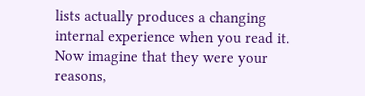lists actually produces a changing internal experience when you read it. Now imagine that they were your reasons,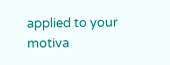applied to your motiva